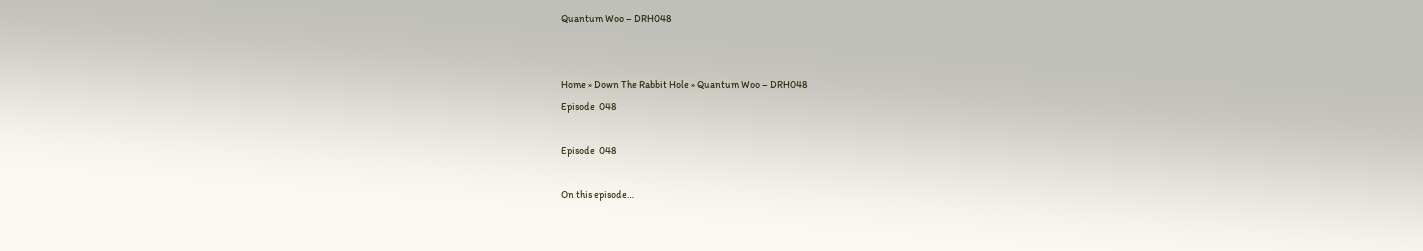Quantum Woo – DRH048


Home » Down The Rabbit Hole » Quantum Woo – DRH048
Episode  048

Episode  048

On this episode…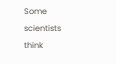Some scientists think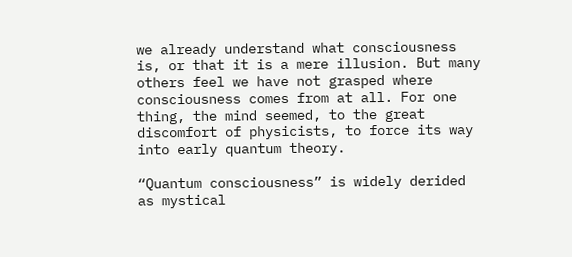we already understand what consciousness is, or that it is a mere illusion. But many others feel we have not grasped where consciousness comes from at all. For one thing, the mind seemed, to the great discomfort of physicists, to force its way into early quantum theory.

“Quantum consciousness” is widely derided as mystical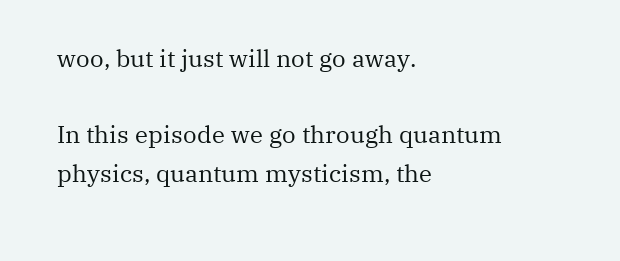woo, but it just will not go away.

In this episode we go through quantum physics, quantum mysticism, the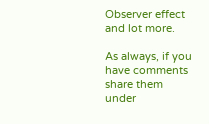Observer effect and lot more.

As always, if you have comments share them under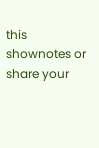this shownotes or share your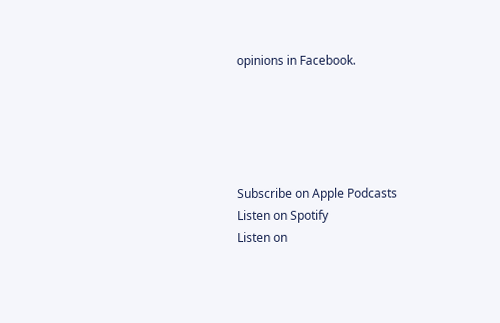opinions in Facebook.





Subscribe on Apple Podcasts
Listen on Spotify
Listen on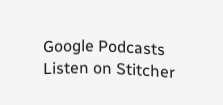Google Podcasts
Listen on Stitcher